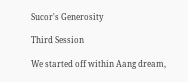Sucor's Generosity

Third Session

We started off within Aang dream,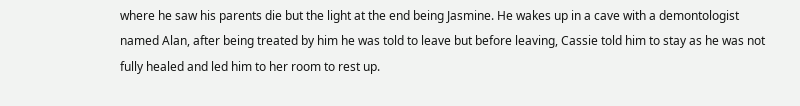where he saw his parents die but the light at the end being Jasmine. He wakes up in a cave with a demontologist named Alan, after being treated by him he was told to leave but before leaving, Cassie told him to stay as he was not fully healed and led him to her room to rest up.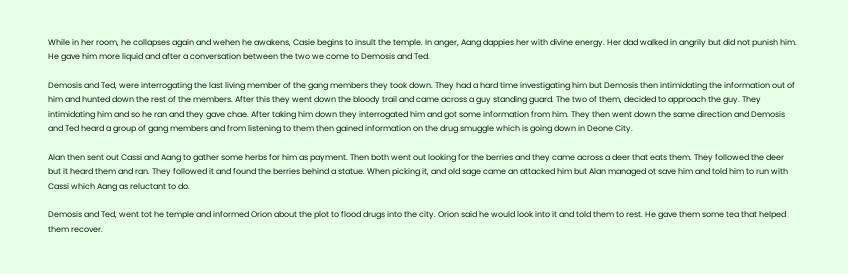While in her room, he collapses again and wehen he awakens, Casie begins to insult the temple. In anger, Aang dappies her with divine energy. Her dad walked in angrily but did not punish him. He gave him more liquid and after a conversation between the two we come to Demosis and Ted.

Demosis and Ted, were interrogating the last living member of the gang members they took down. They had a hard time investigating him but Demosis then intimidating the information out of him and hunted down the rest of the members. After this they went down the bloody trail and came across a guy standing guard. The two of them, decided to approach the guy. They intimidating him and so he ran and they gave chae. After taking him down they interrogated him and got some information from him. They then went down the same direction and Demosis and Ted heard a group of gang members and from listening to them then gained information on the drug smuggle which is going down in Deone City.

Alan then sent out Cassi and Aang to gather some herbs for him as payment. Then both went out looking for the berries and they came across a deer that eats them. They followed the deer but it heard them and ran. They followed it and found the berries behind a statue. When picking it, and old sage came an attacked him but Alan managed ot save him and told him to run with Cassi which Aang as reluctant to do.

Demosis and Ted, went tot he temple and informed Orion about the plot to flood drugs into the city. Orion said he would look into it and told them to rest. He gave them some tea that helped them recover.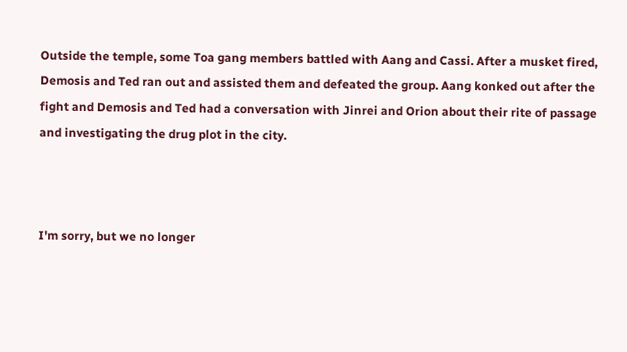Outside the temple, some Toa gang members battled with Aang and Cassi. After a musket fired, Demosis and Ted ran out and assisted them and defeated the group. Aang konked out after the fight and Demosis and Ted had a conversation with Jinrei and Orion about their rite of passage and investigating the drug plot in the city.



I'm sorry, but we no longer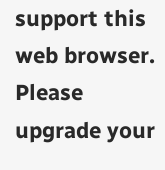support this web browser. Please upgrade your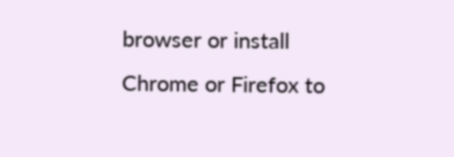browser or install Chrome or Firefox to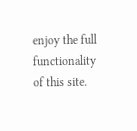enjoy the full functionality of this site.